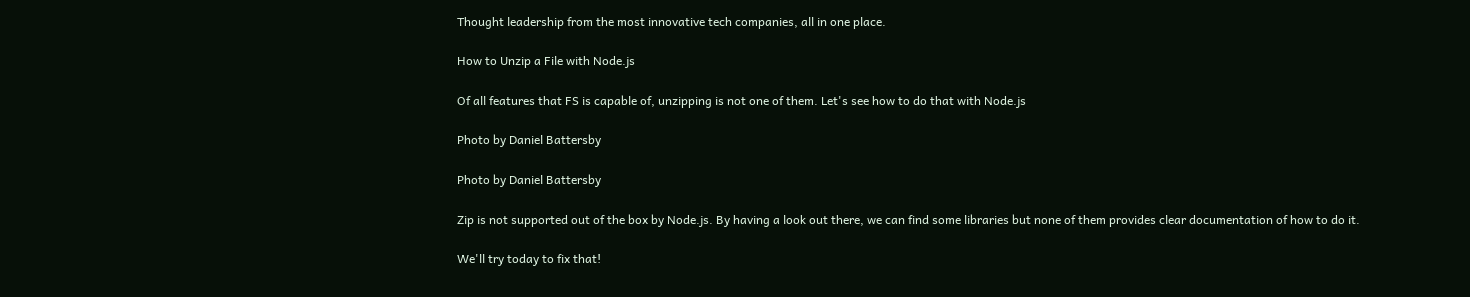Thought leadership from the most innovative tech companies, all in one place.

How to Unzip a File with Node.js

Of all features that FS is capable of, unzipping is not one of them. Let's see how to do that with Node.js

Photo by Daniel Battersby

Photo by Daniel Battersby

Zip is not supported out of the box by Node.js. By having a look out there, we can find some libraries but none of them provides clear documentation of how to do it.

We'll try today to fix that!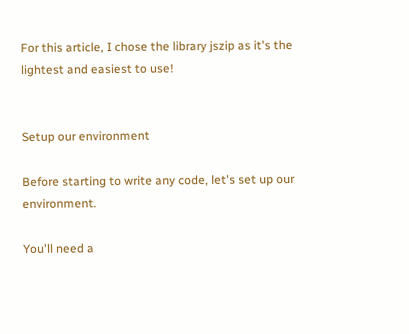For this article, I chose the library jszip as it's the lightest and easiest to use!


Setup our environment

Before starting to write any code, let's set up our environment.

You'll need a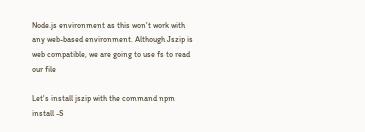Node.js environment as this won't work with any web-based environment. Although Jszip is web compatible, we are going to use fs to read our file

Let's install jszip with the command npm install -S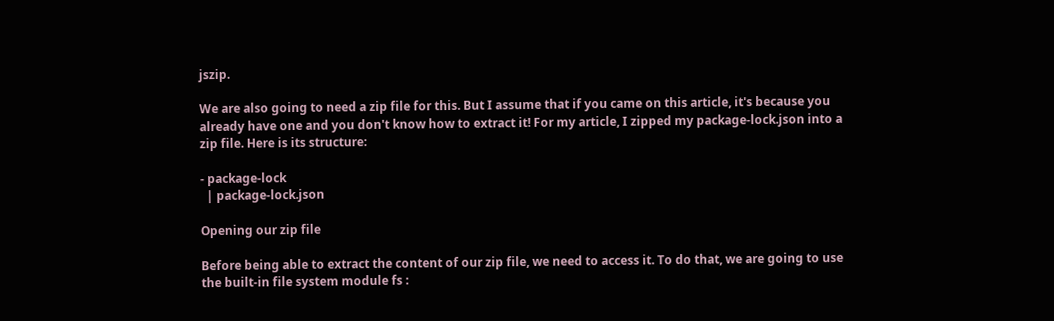jszip.

We are also going to need a zip file for this. But I assume that if you came on this article, it's because you already have one and you don't know how to extract it! For my article, I zipped my package-lock.json into a zip file. Here is its structure:

- package-lock
  | package-lock.json

Opening our zip file

Before being able to extract the content of our zip file, we need to access it. To do that, we are going to use the built-in file system module fs :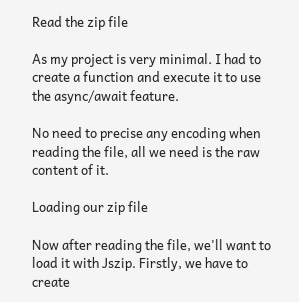Read the zip file

As my project is very minimal. I had to create a function and execute it to use the async/await feature.

No need to precise any encoding when reading the file, all we need is the raw content of it.

Loading our zip file

Now after reading the file, we'll want to load it with Jszip. Firstly, we have to create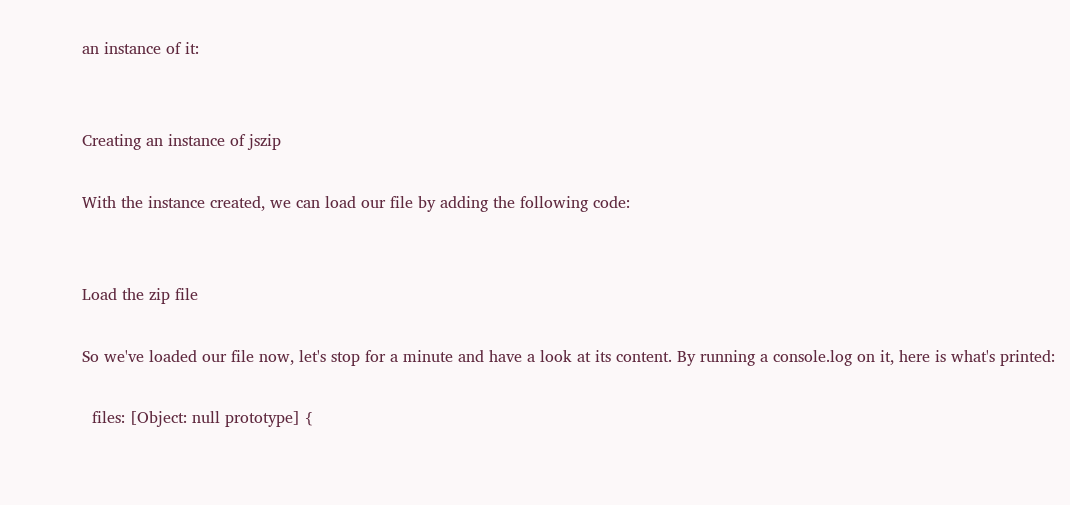an instance of it:


Creating an instance of jszip

With the instance created, we can load our file by adding the following code:


Load the zip file

So we've loaded our file now, let's stop for a minute and have a look at its content. By running a console.log on it, here is what's printed:

  files: [Object: null prototype] {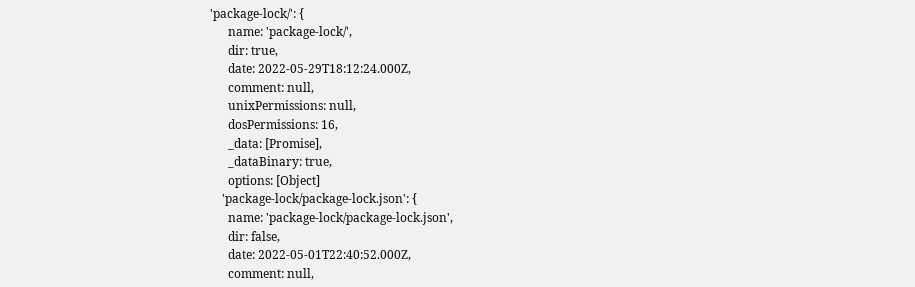'package-lock/': {
      name: 'package-lock/',
      dir: true,
      date: 2022-05-29T18:12:24.000Z,
      comment: null,
      unixPermissions: null,
      dosPermissions: 16,
      _data: [Promise],
      _dataBinary: true,
      options: [Object]
    'package-lock/package-lock.json': {
      name: 'package-lock/package-lock.json',
      dir: false,
      date: 2022-05-01T22:40:52.000Z,
      comment: null,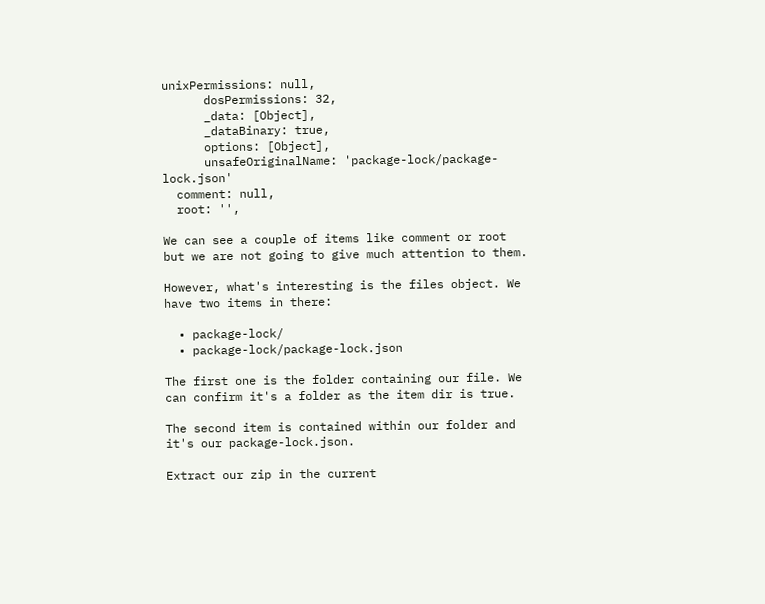unixPermissions: null,
      dosPermissions: 32,
      _data: [Object],
      _dataBinary: true,
      options: [Object],
      unsafeOriginalName: 'package-lock/package-lock.json'
  comment: null,
  root: '',

We can see a couple of items like comment or root but we are not going to give much attention to them.

However, what's interesting is the files object. We have two items in there:

  • package-lock/
  • package-lock/package-lock.json

The first one is the folder containing our file. We can confirm it's a folder as the item dir is true.

The second item is contained within our folder and it's our package-lock.json.

Extract our zip in the current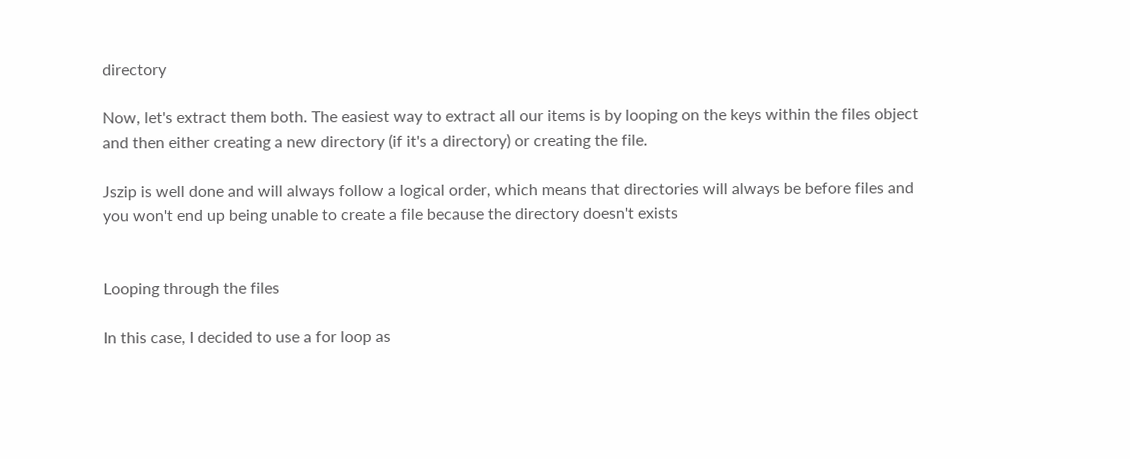directory

Now, let's extract them both. The easiest way to extract all our items is by looping on the keys within the files object and then either creating a new directory (if it's a directory) or creating the file.

Jszip is well done and will always follow a logical order, which means that directories will always be before files and you won't end up being unable to create a file because the directory doesn't exists


Looping through the files

In this case, I decided to use a for loop as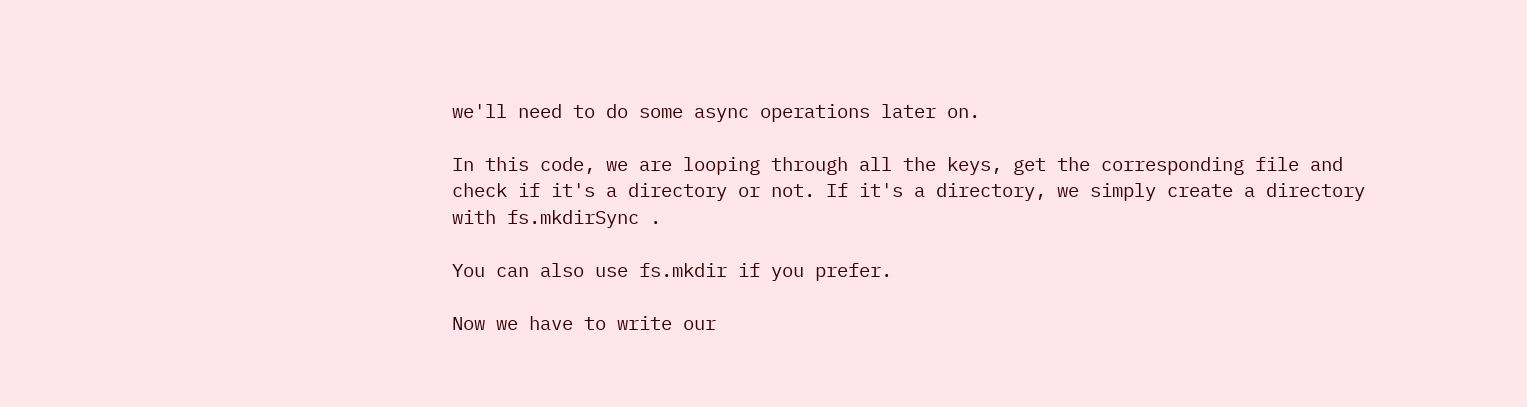we'll need to do some async operations later on.

In this code, we are looping through all the keys, get the corresponding file and check if it's a directory or not. If it's a directory, we simply create a directory with fs.mkdirSync .

You can also use fs.mkdir if you prefer.

Now we have to write our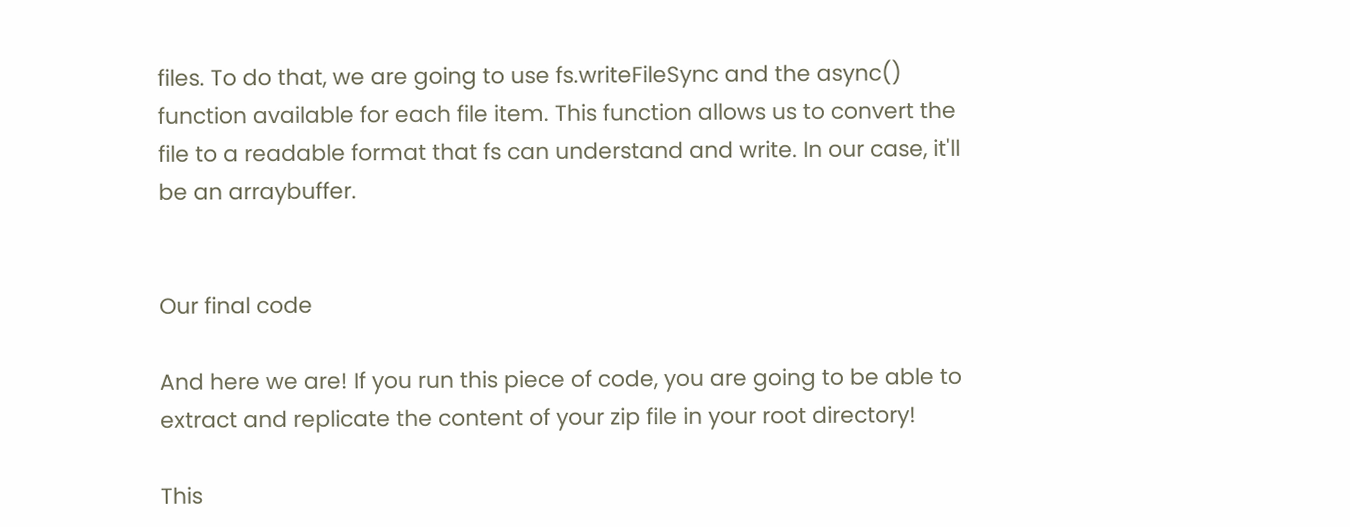files. To do that, we are going to use fs.writeFileSync and the async() function available for each file item. This function allows us to convert the file to a readable format that fs can understand and write. In our case, it'll be an arraybuffer.


Our final code

And here we are! If you run this piece of code, you are going to be able to extract and replicate the content of your zip file in your root directory!

This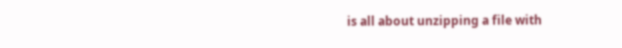is all about unzipping a file with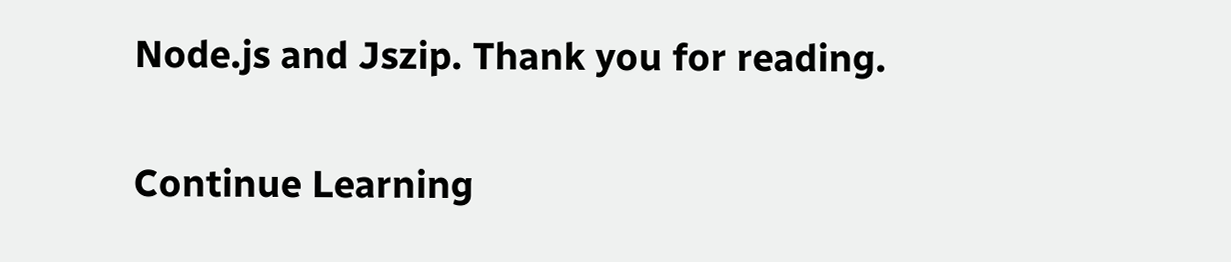Node.js and Jszip. Thank you for reading.

Continue Learning